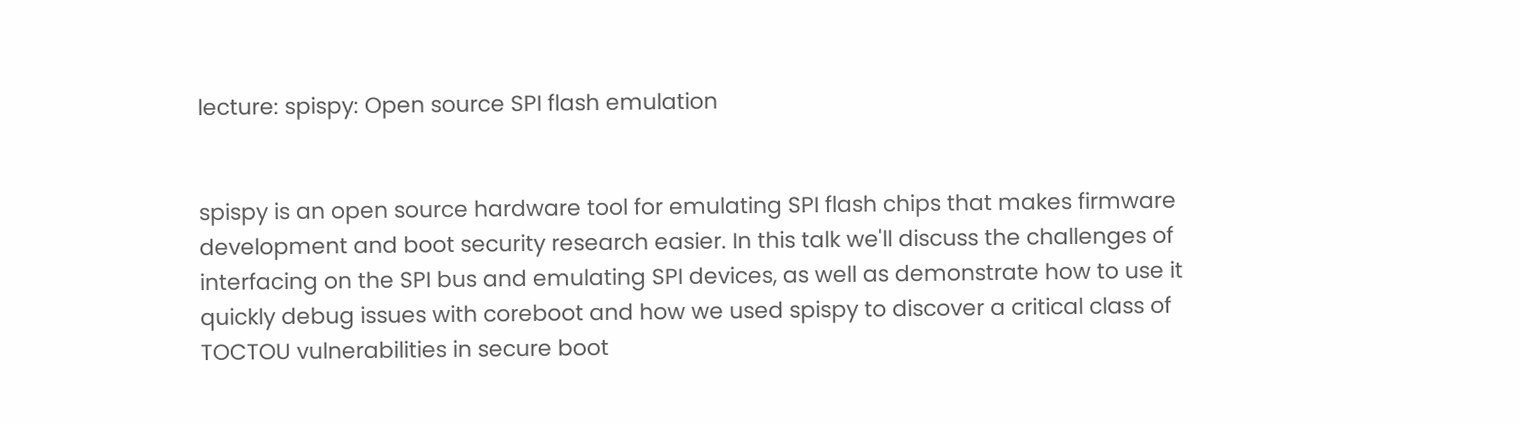lecture: spispy: Open source SPI flash emulation


spispy is an open source hardware tool for emulating SPI flash chips that makes firmware development and boot security research easier. In this talk we'll discuss the challenges of interfacing on the SPI bus and emulating SPI devices, as well as demonstrate how to use it quickly debug issues with coreboot and how we used spispy to discover a critical class of TOCTOU vulnerabilities in secure boot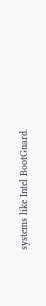systems like Intel BootGuard.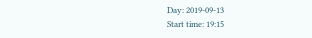Day: 2019-09-13
Start time: 19:15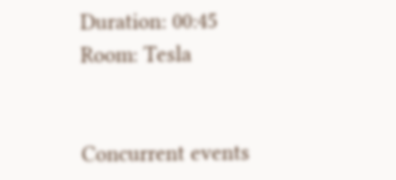Duration: 00:45
Room: Tesla


Concurrent events